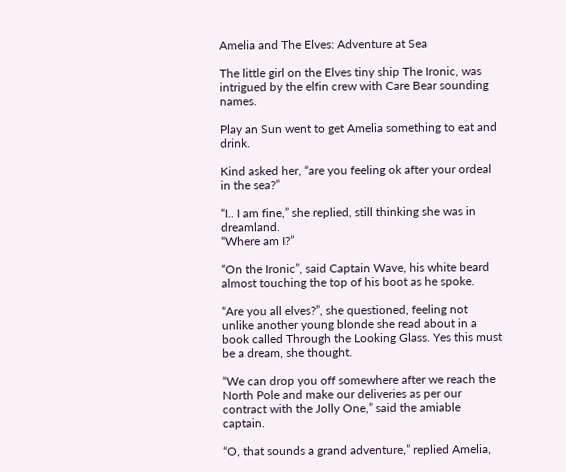Amelia and The Elves: Adventure at Sea

The little girl on the Elves tiny ship The Ironic, was intrigued by the elfin crew with Care Bear sounding names.

Play an Sun went to get Amelia something to eat and drink.

Kind asked her, “are you feeling ok after your ordeal in the sea?”

“I.. I am fine,” she replied, still thinking she was in dreamland.
“Where am I?”

“On the Ironic”, said Captain Wave, his white beard almost touching the top of his boot as he spoke.

“Are you all elves?”, she questioned, feeling not unlike another young blonde she read about in a book called Through the Looking Glass. Yes this must be a dream, she thought.

“We can drop you off somewhere after we reach the North Pole and make our deliveries as per our contract with the Jolly One,” said the amiable captain.

“O, that sounds a grand adventure,” replied Amelia,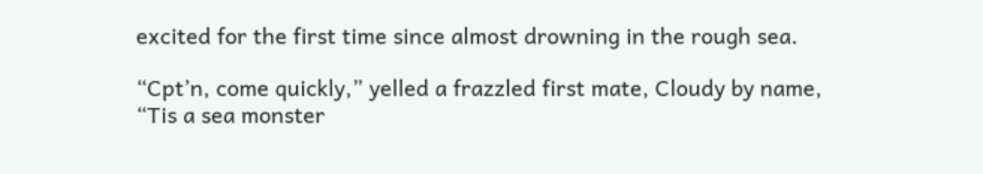excited for the first time since almost drowning in the rough sea.

“Cpt’n, come quickly,” yelled a frazzled first mate, Cloudy by name, “Tis a sea monster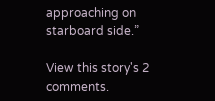approaching on starboard side.”

View this story's 2 comments.